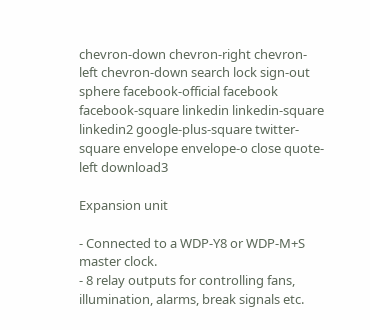chevron-down chevron-right chevron-left chevron-down search lock sign-out sphere facebook-official facebook facebook-square linkedin linkedin-square linkedin2 google-plus-square twitter-square envelope envelope-o close quote-left download3

Expansion unit

- Connected to a WDP-Y8 or WDP-M+S master clock.
- 8 relay outputs for controlling fans, illumination, alarms, break signals etc.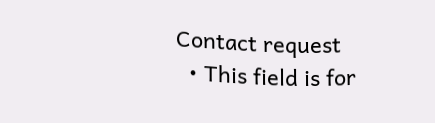Contact request
  • This field is for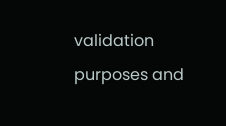validation purposes and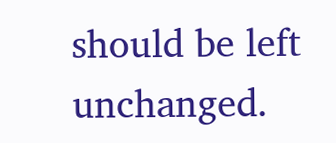should be left unchanged.